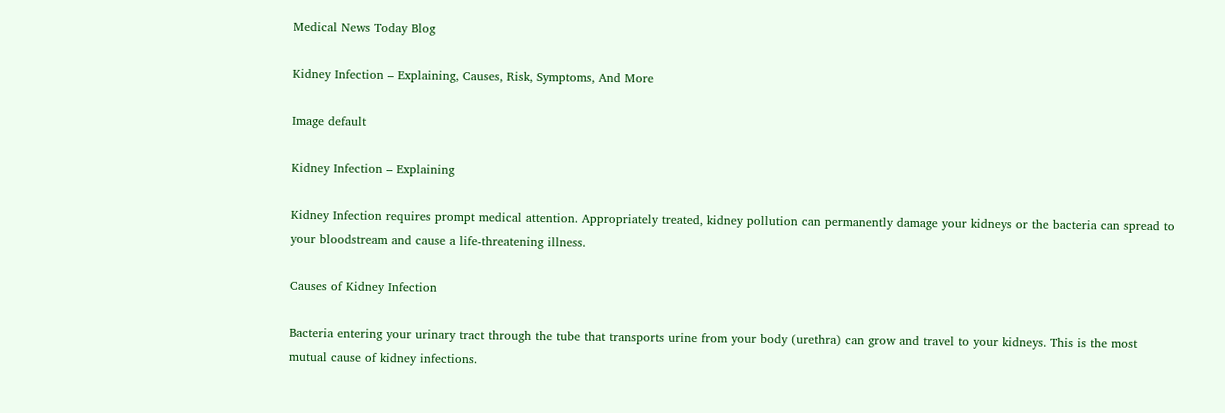Medical News Today Blog

Kidney Infection – Explaining, Causes, Risk, Symptoms, And More

Image default

Kidney Infection – Explaining

Kidney Infection requires prompt medical attention. Appropriately treated, kidney pollution can permanently damage your kidneys or the bacteria can spread to your bloodstream and cause a life-threatening illness.

Causes of Kidney Infection

Bacteria entering your urinary tract through the tube that transports urine from your body (urethra) can grow and travel to your kidneys. This is the most mutual cause of kidney infections.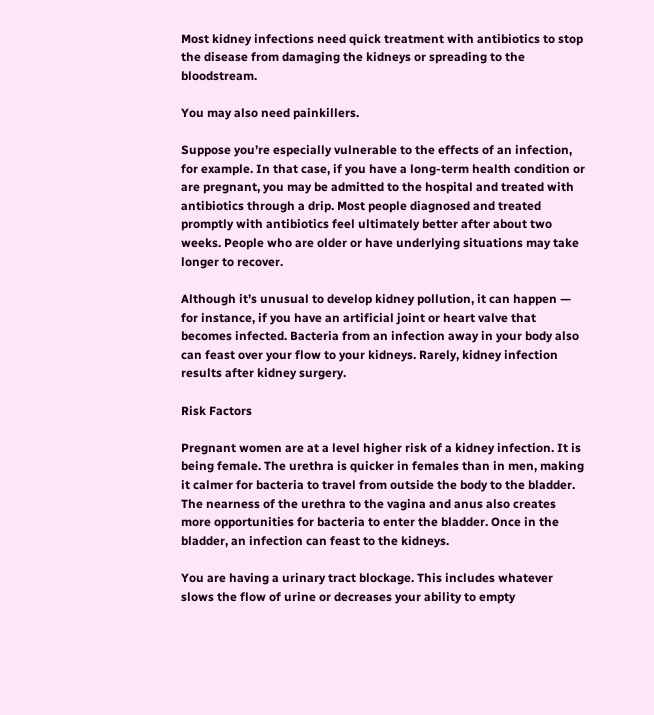Most kidney infections need quick treatment with antibiotics to stop the disease from damaging the kidneys or spreading to the bloodstream.

You may also need painkillers.

Suppose you’re especially vulnerable to the effects of an infection, for example. In that case, if you have a long-term health condition or are pregnant, you may be admitted to the hospital and treated with antibiotics through a drip. Most people diagnosed and treated promptly with antibiotics feel ultimately better after about two weeks. People who are older or have underlying situations may take longer to recover.

Although it’s unusual to develop kidney pollution, it can happen — for instance, if you have an artificial joint or heart valve that becomes infected. Bacteria from an infection away in your body also can feast over your flow to your kidneys. Rarely, kidney infection results after kidney surgery.

Risk Factors

Pregnant women are at a level higher risk of a kidney infection. It is being female. The urethra is quicker in females than in men, making it calmer for bacteria to travel from outside the body to the bladder. The nearness of the urethra to the vagina and anus also creates more opportunities for bacteria to enter the bladder. Once in the bladder, an infection can feast to the kidneys.

You are having a urinary tract blockage. This includes whatever slows the flow of urine or decreases your ability to empty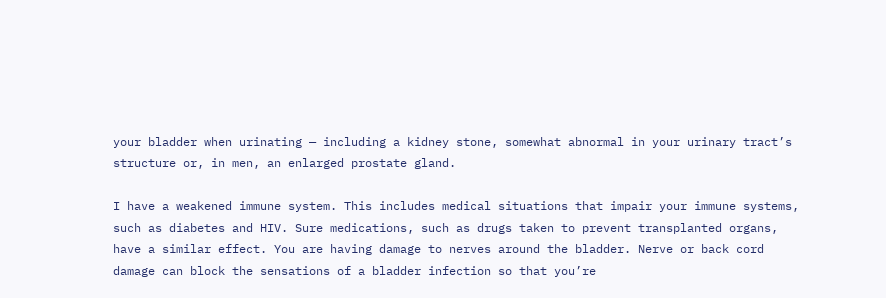your bladder when urinating — including a kidney stone, somewhat abnormal in your urinary tract’s structure or, in men, an enlarged prostate gland.

I have a weakened immune system. This includes medical situations that impair your immune systems, such as diabetes and HIV. Sure medications, such as drugs taken to prevent transplanted organs, have a similar effect. You are having damage to nerves around the bladder. Nerve or back cord damage can block the sensations of a bladder infection so that you’re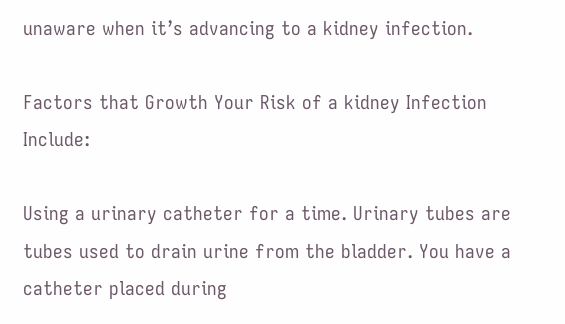unaware when it’s advancing to a kidney infection.

Factors that Growth Your Risk of a kidney Infection Include:

Using a urinary catheter for a time. Urinary tubes are tubes used to drain urine from the bladder. You have a catheter placed during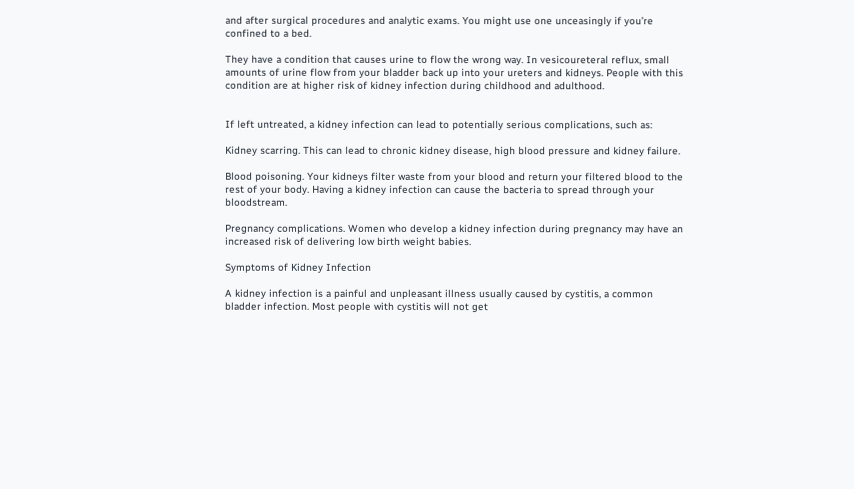and after surgical procedures and analytic exams. You might use one unceasingly if you’re confined to a bed.

They have a condition that causes urine to flow the wrong way. In vesicoureteral reflux, small amounts of urine flow from your bladder back up into your ureters and kidneys. People with this condition are at higher risk of kidney infection during childhood and adulthood.


If left untreated, a kidney infection can lead to potentially serious complications, such as:

Kidney scarring. This can lead to chronic kidney disease, high blood pressure and kidney failure.

Blood poisoning. Your kidneys filter waste from your blood and return your filtered blood to the rest of your body. Having a kidney infection can cause the bacteria to spread through your bloodstream.

Pregnancy complications. Women who develop a kidney infection during pregnancy may have an increased risk of delivering low birth weight babies.

Symptoms of Kidney Infection

A kidney infection is a painful and unpleasant illness usually caused by cystitis, a common bladder infection. Most people with cystitis will not get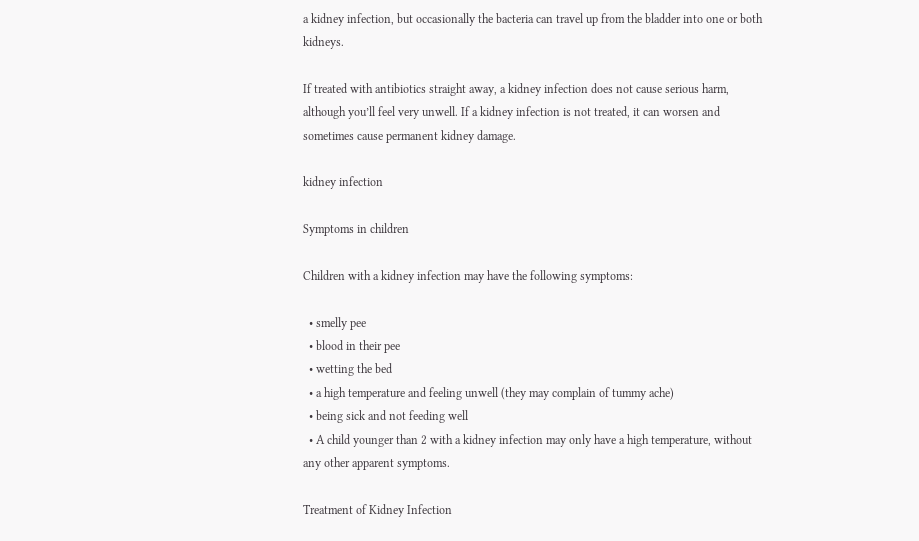a kidney infection, but occasionally the bacteria can travel up from the bladder into one or both kidneys.

If treated with antibiotics straight away, a kidney infection does not cause serious harm, although you’ll feel very unwell. If a kidney infection is not treated, it can worsen and sometimes cause permanent kidney damage.

kidney infection

Symptoms in children

Children with a kidney infection may have the following symptoms:

  • smelly pee
  • blood in their pee
  • wetting the bed
  • a high temperature and feeling unwell (they may complain of tummy ache)
  • being sick and not feeding well
  • A child younger than 2 with a kidney infection may only have a high temperature, without any other apparent symptoms.

Treatment of Kidney Infection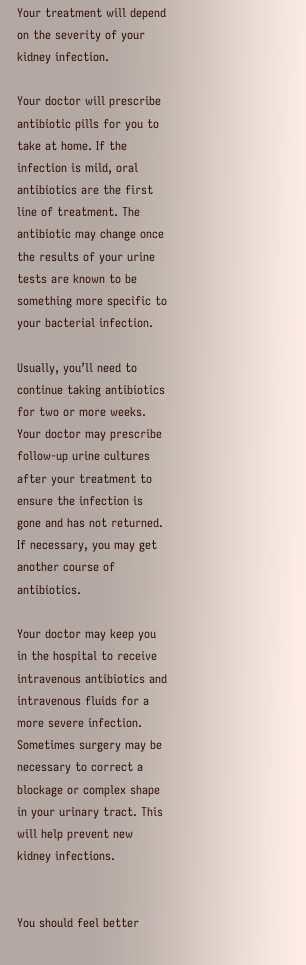Your treatment will depend on the severity of your kidney infection.

Your doctor will prescribe antibiotic pills for you to take at home. If the infection is mild, oral antibiotics are the first line of treatment. The antibiotic may change once the results of your urine tests are known to be something more specific to your bacterial infection.

Usually, you’ll need to continue taking antibiotics for two or more weeks. Your doctor may prescribe follow-up urine cultures after your treatment to ensure the infection is gone and has not returned. If necessary, you may get another course of antibiotics.

Your doctor may keep you in the hospital to receive intravenous antibiotics and intravenous fluids for a more severe infection. Sometimes surgery may be necessary to correct a blockage or complex shape in your urinary tract. This will help prevent new kidney infections.


You should feel better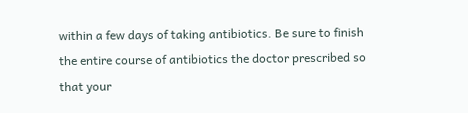within a few days of taking antibiotics. Be sure to finish the entire course of antibiotics the doctor prescribed so that your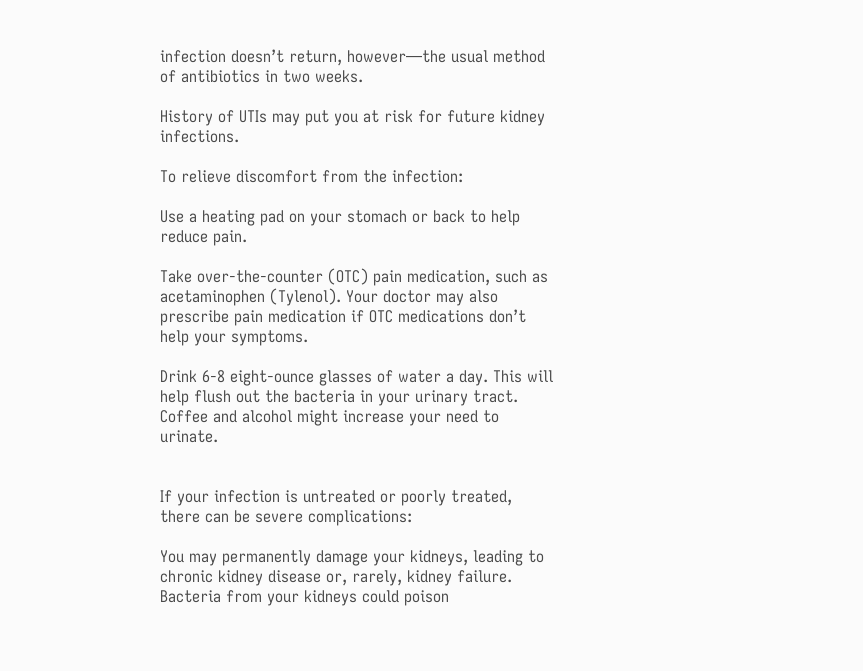infection doesn’t return, however—the usual method of antibiotics in two weeks.

History of UTIs may put you at risk for future kidney infections.

To relieve discomfort from the infection:

Use a heating pad on your stomach or back to help reduce pain.

Take over-the-counter (OTC) pain medication, such as acetaminophen (Tylenol). Your doctor may also prescribe pain medication if OTC medications don’t help your symptoms.

Drink 6-8 eight-ounce glasses of water a day. This will help flush out the bacteria in your urinary tract. Coffee and alcohol might increase your need to urinate.


If your infection is untreated or poorly treated, there can be severe complications:

You may permanently damage your kidneys, leading to chronic kidney disease or, rarely, kidney failure. Bacteria from your kidneys could poison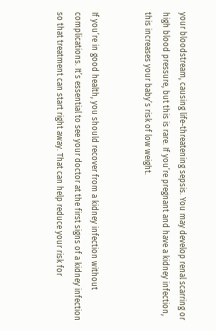your bloodstream, causing life-threatening sepsis. You may develop renal scarring or high blood pressure, but this is rare. If you’re pregnant and have a kidney infection, this increases your baby’s risk of low weight.


If you’re in good health, you should recover from a kidney infection without complications. It’s essential to see your doctor at the first signs of a kidney infection so that treatment can start right away. That can help reduce your risk for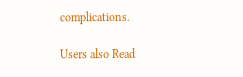complications.

Users also Read